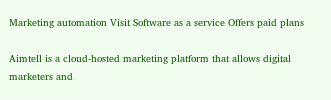Marketing automation Visit Software as a service Offers paid plans

Aimtell is a cloud-hosted marketing platform that allows digital marketers and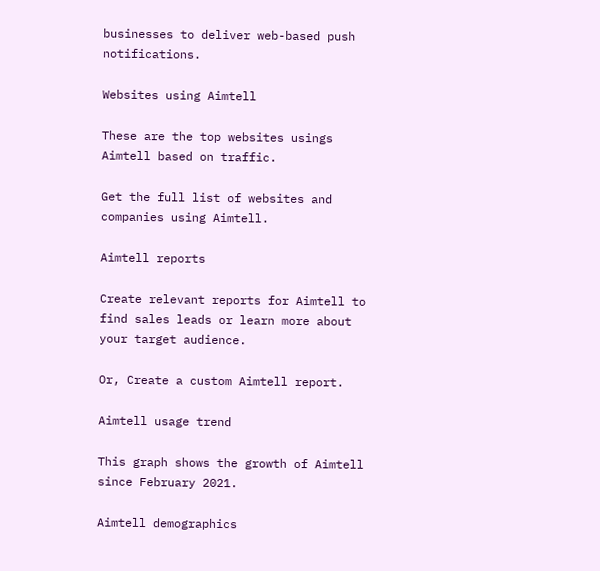businesses to deliver web-based push notifications.

Websites using Aimtell

These are the top websites usings Aimtell based on traffic.

Get the full list of websites and companies using Aimtell.

Aimtell reports

Create relevant reports for Aimtell to find sales leads or learn more about your target audience.

Or, Create a custom Aimtell report.

Aimtell usage trend

This graph shows the growth of Aimtell since February 2021.

Aimtell demographics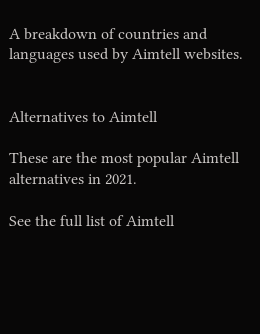A breakdown of countries and languages used by Aimtell websites.


Alternatives to Aimtell

These are the most popular Aimtell alternatives in 2021.

See the full list of Aimtell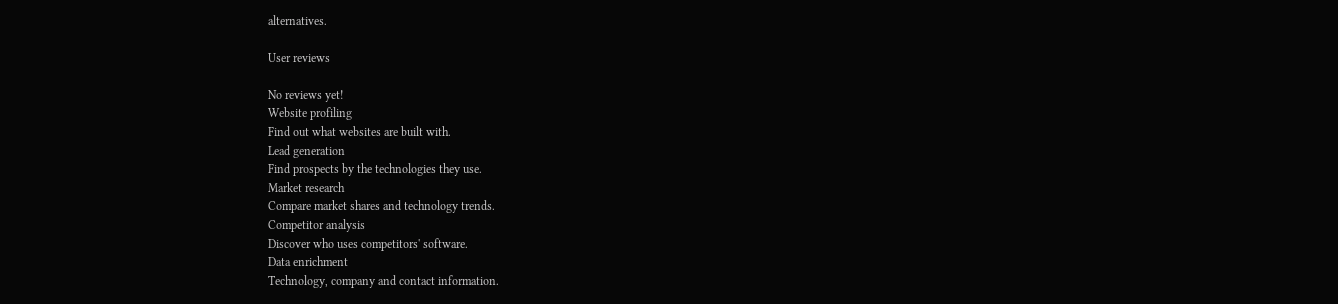alternatives.

User reviews

No reviews yet!
Website profiling
Find out what websites are built with.
Lead generation
Find prospects by the technologies they use.
Market research
Compare market shares and technology trends.
Competitor analysis
Discover who uses competitors' software.
Data enrichment
Technology, company and contact information.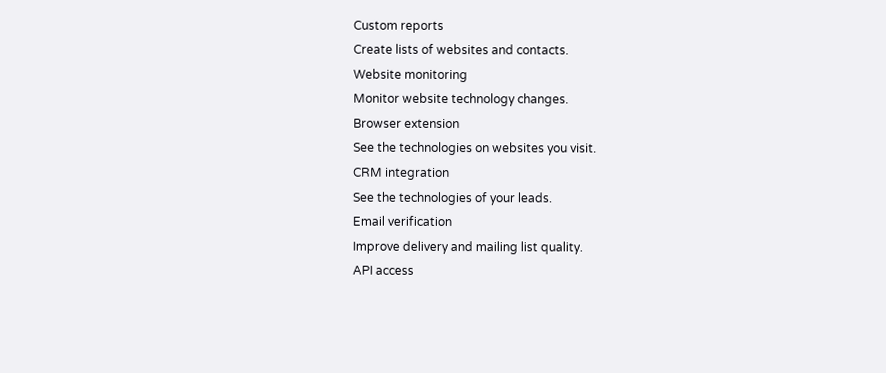Custom reports
Create lists of websites and contacts.
Website monitoring
Monitor website technology changes.
Browser extension
See the technologies on websites you visit.
CRM integration
See the technologies of your leads.
Email verification
Improve delivery and mailing list quality.
API access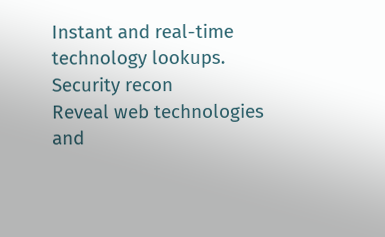Instant and real-time technology lookups.
Security recon
Reveal web technologies and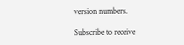version numbers.

Subscribe to receive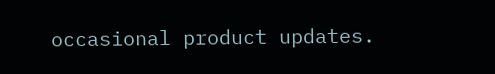occasional product updates.